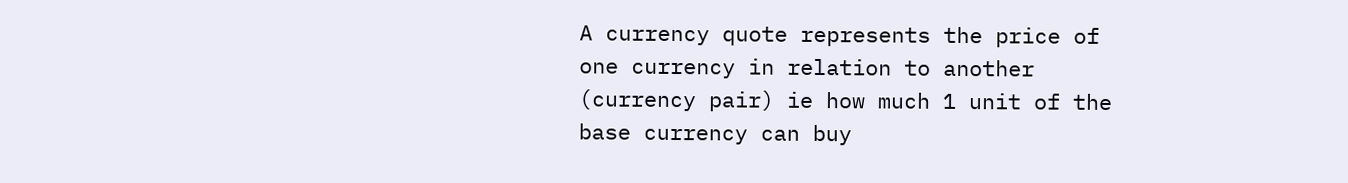A currency quote represents the price of one currency in relation to another (currency pair) ie how much 1 unit of the base currency can buy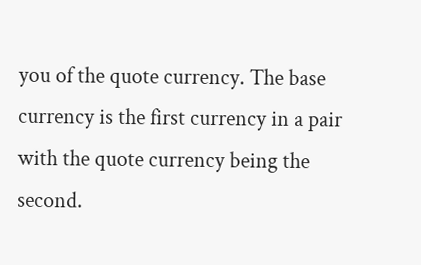you of the quote currency. The base currency is the first currency in a pair with the quote currency being the second.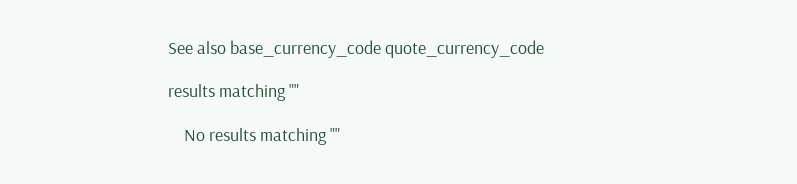See also base_currency_code quote_currency_code

results matching ""

    No results matching ""